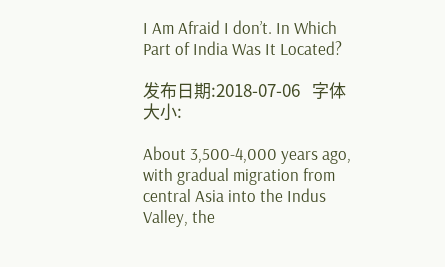I Am Afraid I don’t. In Which Part of India Was It Located?

发布日期:2018-07-06   字体大小:

About 3,500-4,000 years ago, with gradual migration from central Asia into the Indus Valley, the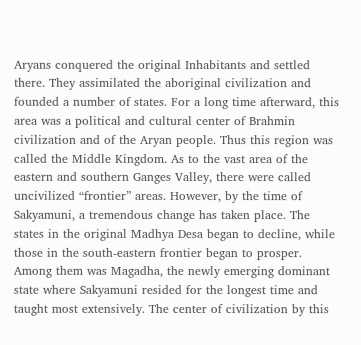Aryans conquered the original Inhabitants and settled there. They assimilated the aboriginal civilization and founded a number of states. For a long time afterward, this area was a political and cultural center of Brahmin civilization and of the Aryan people. Thus this region was called the Middle Kingdom. As to the vast area of the eastern and southern Ganges Valley, there were called uncivilized “frontier” areas. However, by the time of Sakyamuni, a tremendous change has taken place. The states in the original Madhya Desa began to decline, while those in the south-eastern frontier began to prosper. Among them was Magadha, the newly emerging dominant state where Sakyamuni resided for the longest time and taught most extensively. The center of civilization by this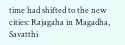time had shifted to the new cities: Rajagaha in Magadha, Savatthi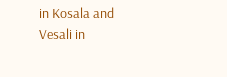in Kosala and Vesali in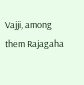Vajji, among them Rajagaha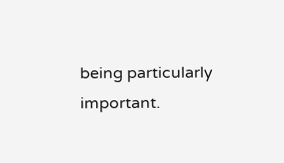being particularly important.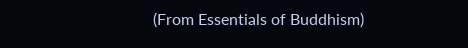(From Essentials of Buddhism)